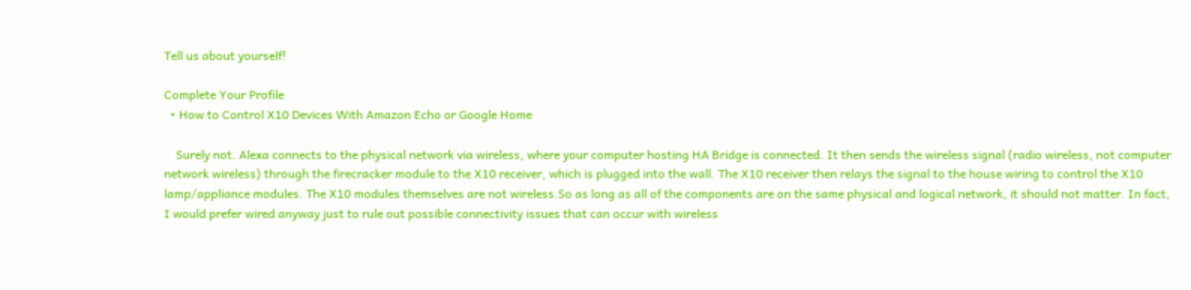Tell us about yourself!

Complete Your Profile
  • How to Control X10 Devices With Amazon Echo or Google Home

    Surely not. Alexa connects to the physical network via wireless, where your computer hosting HA Bridge is connected. It then sends the wireless signal (radio wireless, not computer network wireless) through the firecracker module to the X10 receiver, which is plugged into the wall. The X10 receiver then relays the signal to the house wiring to control the X10 lamp/appliance modules. The X10 modules themselves are not wireless.So as long as all of the components are on the same physical and logical network, it should not matter. In fact, I would prefer wired anyway just to rule out possible connectivity issues that can occur with wireless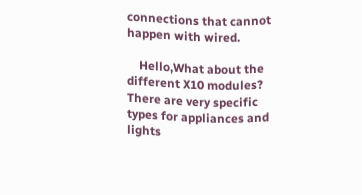connections that cannot happen with wired.

    Hello,What about the different X10 modules? There are very specific types for appliances and lights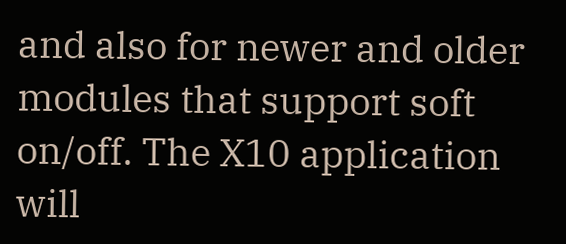and also for newer and older modules that support soft on/off. The X10 application will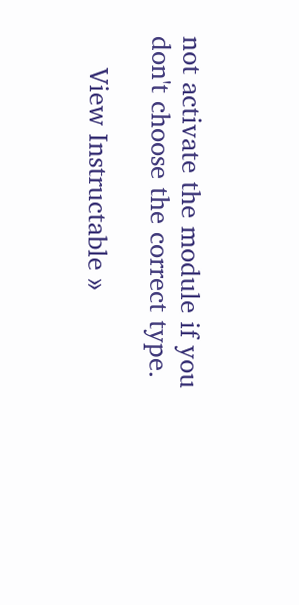not activate the module if you don't choose the correct type.

    View Instructable »